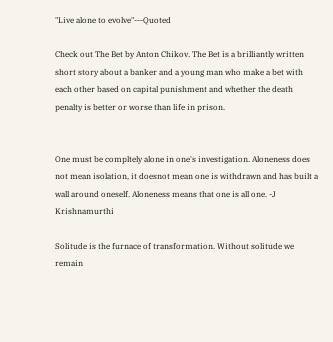"Live alone to evolve"---Quoted

Check out The Bet by Anton Chikov. The Bet is a brilliantly written short story about a banker and a young man who make a bet with each other based on capital punishment and whether the death penalty is better or worse than life in prison.


One must be compltely alone in one's investigation. Aloneness does not mean isolation, it doesnot mean one is withdrawn and has built a wall around oneself. Aloneness means that one is all one. -J Krishnamurthi

Solitude is the furnace of transformation. Without solitude we remain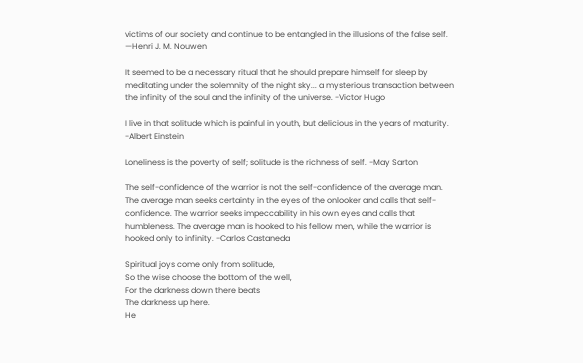victims of our society and continue to be entangled in the illusions of the false self. —Henri J. M. Nouwen

It seemed to be a necessary ritual that he should prepare himself for sleep by meditating under the solemnity of the night sky... a mysterious transaction between the infinity of the soul and the infinity of the universe. -Victor Hugo

I live in that solitude which is painful in youth, but delicious in the years of maturity. -Albert Einstein

Loneliness is the poverty of self; solitude is the richness of self. -May Sarton

The self-confidence of the warrior is not the self-confidence of the average man. The average man seeks certainty in the eyes of the onlooker and calls that self-confidence. The warrior seeks impeccability in his own eyes and calls that humbleness. The average man is hooked to his fellow men, while the warrior is hooked only to infinity. -Carlos Castaneda

Spiritual joys come only from solitude,
So the wise choose the bottom of the well,
For the darkness down there beats
The darkness up here.
He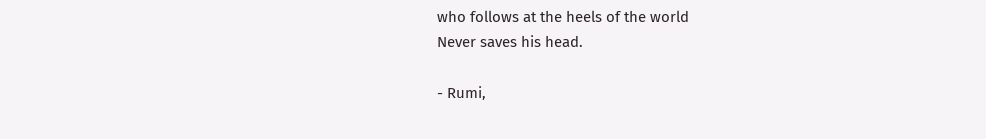who follows at the heels of the world
Never saves his head.

- Rumi,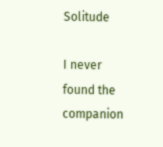Solitude

I never found the companion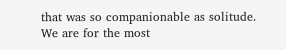that was so companionable as solitude. We are for the most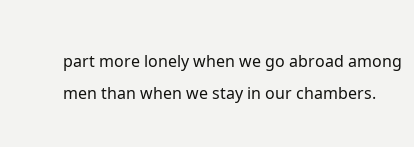part more lonely when we go abroad among men than when we stay in our chambers.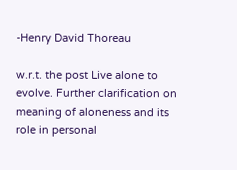-Henry David Thoreau

w.r.t. the post Live alone to evolve. Further clarification on meaning of aloneness and its role in personal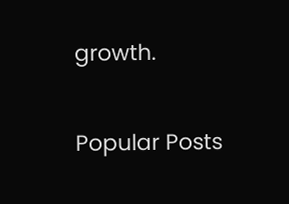growth.

Popular Posts